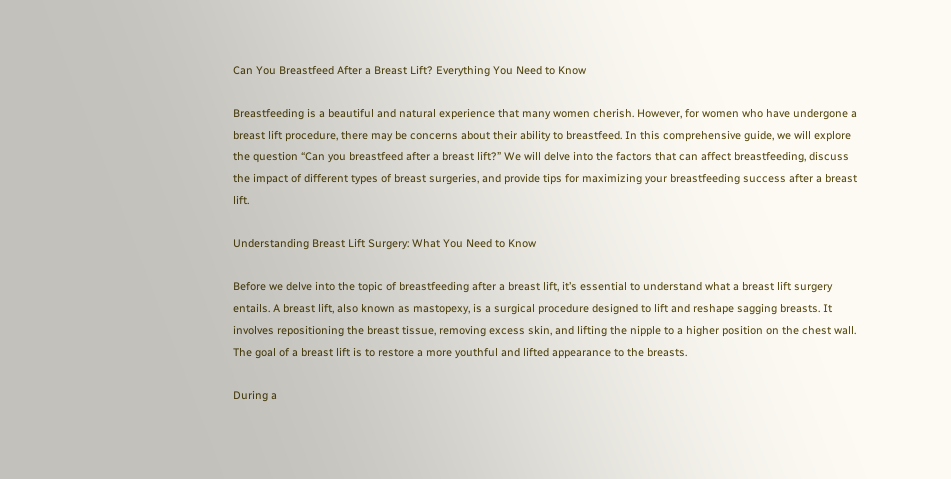Can You Breastfeed After a Breast Lift? Everything You Need to Know

Breastfeeding is a beautiful and natural experience that many women cherish. However, for women who have undergone a breast lift procedure, there may be concerns about their ability to breastfeed. In this comprehensive guide, we will explore the question “Can you breastfeed after a breast lift?” We will delve into the factors that can affect breastfeeding, discuss the impact of different types of breast surgeries, and provide tips for maximizing your breastfeeding success after a breast lift.

Understanding Breast Lift Surgery: What You Need to Know

Before we delve into the topic of breastfeeding after a breast lift, it’s essential to understand what a breast lift surgery entails. A breast lift, also known as mastopexy, is a surgical procedure designed to lift and reshape sagging breasts. It involves repositioning the breast tissue, removing excess skin, and lifting the nipple to a higher position on the chest wall. The goal of a breast lift is to restore a more youthful and lifted appearance to the breasts.

During a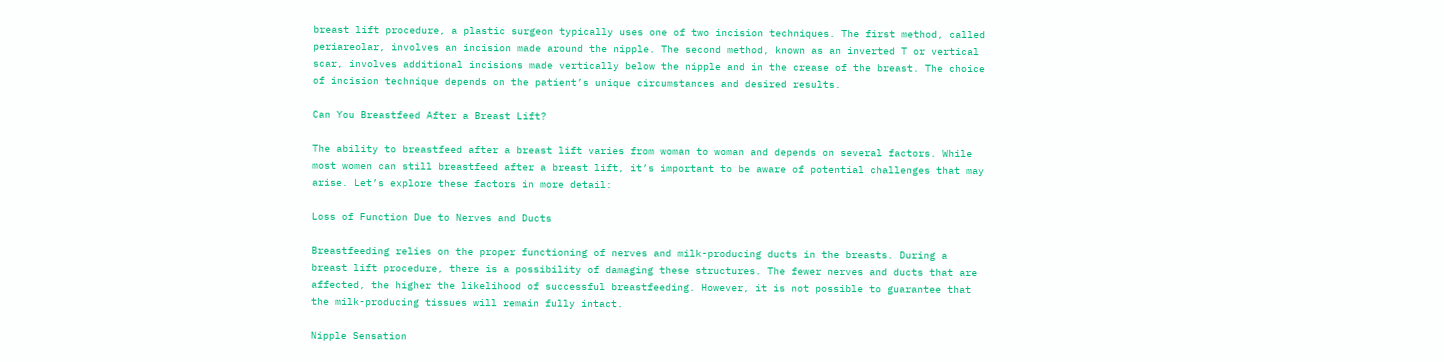breast lift procedure, a plastic surgeon typically uses one of two incision techniques. The first method, called periareolar, involves an incision made around the nipple. The second method, known as an inverted T or vertical scar, involves additional incisions made vertically below the nipple and in the crease of the breast. The choice of incision technique depends on the patient’s unique circumstances and desired results.

Can You Breastfeed After a Breast Lift?

The ability to breastfeed after a breast lift varies from woman to woman and depends on several factors. While most women can still breastfeed after a breast lift, it’s important to be aware of potential challenges that may arise. Let’s explore these factors in more detail:

Loss of Function Due to Nerves and Ducts

Breastfeeding relies on the proper functioning of nerves and milk-producing ducts in the breasts. During a breast lift procedure, there is a possibility of damaging these structures. The fewer nerves and ducts that are affected, the higher the likelihood of successful breastfeeding. However, it is not possible to guarantee that the milk-producing tissues will remain fully intact.

Nipple Sensation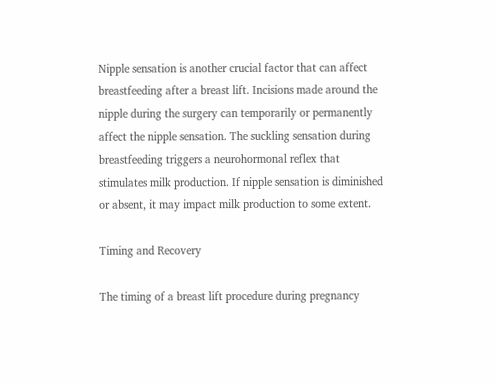Nipple sensation is another crucial factor that can affect breastfeeding after a breast lift. Incisions made around the nipple during the surgery can temporarily or permanently affect the nipple sensation. The suckling sensation during breastfeeding triggers a neurohormonal reflex that stimulates milk production. If nipple sensation is diminished or absent, it may impact milk production to some extent.

Timing and Recovery

The timing of a breast lift procedure during pregnancy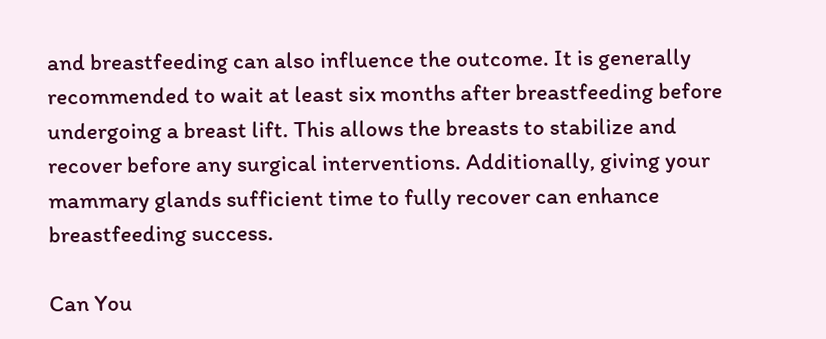and breastfeeding can also influence the outcome. It is generally recommended to wait at least six months after breastfeeding before undergoing a breast lift. This allows the breasts to stabilize and recover before any surgical interventions. Additionally, giving your mammary glands sufficient time to fully recover can enhance breastfeeding success.

Can You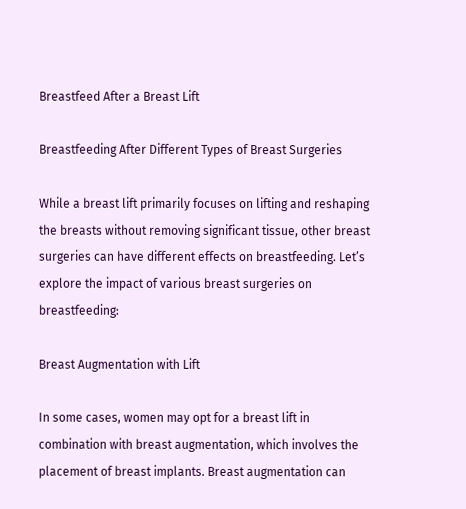Breastfeed After a Breast Lift

Breastfeeding After Different Types of Breast Surgeries

While a breast lift primarily focuses on lifting and reshaping the breasts without removing significant tissue, other breast surgeries can have different effects on breastfeeding. Let’s explore the impact of various breast surgeries on breastfeeding:

Breast Augmentation with Lift

In some cases, women may opt for a breast lift in combination with breast augmentation, which involves the placement of breast implants. Breast augmentation can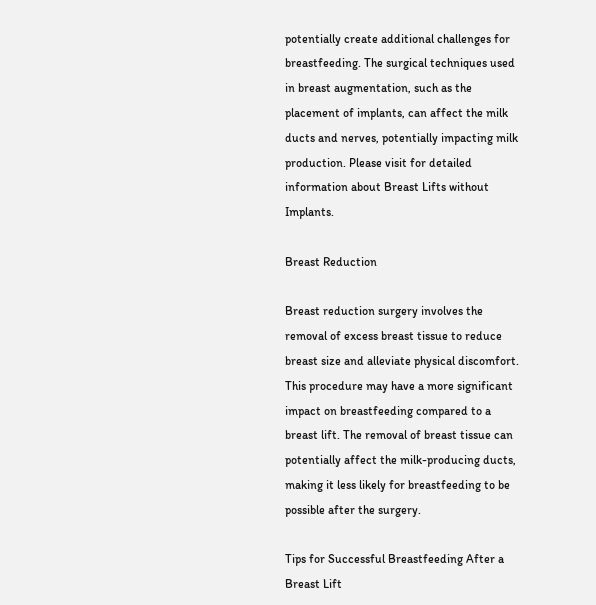potentially create additional challenges for breastfeeding. The surgical techniques used in breast augmentation, such as the placement of implants, can affect the milk ducts and nerves, potentially impacting milk production. Please visit for detailed information about Breast Lifts without Implants.

Breast Reduction

Breast reduction surgery involves the removal of excess breast tissue to reduce breast size and alleviate physical discomfort. This procedure may have a more significant impact on breastfeeding compared to a breast lift. The removal of breast tissue can potentially affect the milk-producing ducts, making it less likely for breastfeeding to be possible after the surgery.

Tips for Successful Breastfeeding After a Breast Lift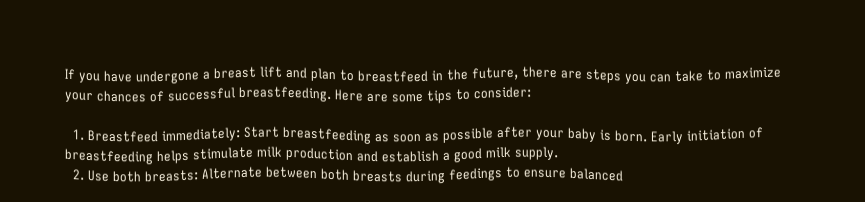If you have undergone a breast lift and plan to breastfeed in the future, there are steps you can take to maximize your chances of successful breastfeeding. Here are some tips to consider:

  1. Breastfeed immediately: Start breastfeeding as soon as possible after your baby is born. Early initiation of breastfeeding helps stimulate milk production and establish a good milk supply.
  2. Use both breasts: Alternate between both breasts during feedings to ensure balanced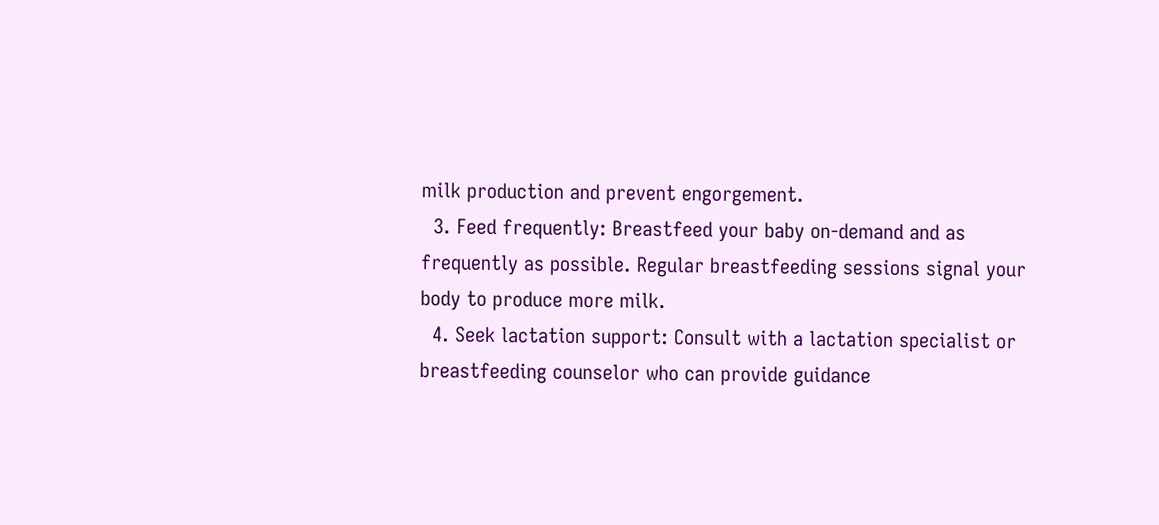milk production and prevent engorgement.
  3. Feed frequently: Breastfeed your baby on-demand and as frequently as possible. Regular breastfeeding sessions signal your body to produce more milk.
  4. Seek lactation support: Consult with a lactation specialist or breastfeeding counselor who can provide guidance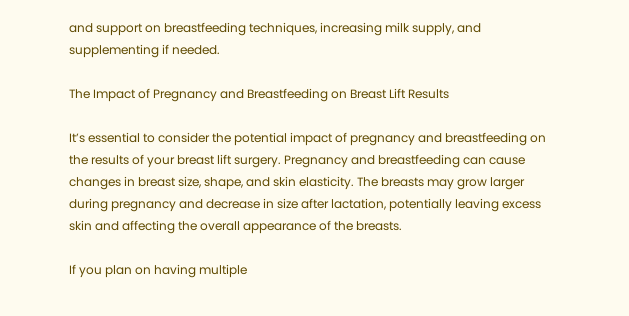and support on breastfeeding techniques, increasing milk supply, and supplementing if needed.

The Impact of Pregnancy and Breastfeeding on Breast Lift Results

It’s essential to consider the potential impact of pregnancy and breastfeeding on the results of your breast lift surgery. Pregnancy and breastfeeding can cause changes in breast size, shape, and skin elasticity. The breasts may grow larger during pregnancy and decrease in size after lactation, potentially leaving excess skin and affecting the overall appearance of the breasts.

If you plan on having multiple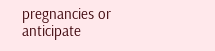pregnancies or anticipate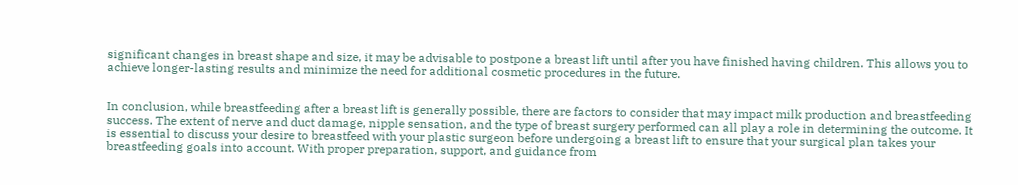significant changes in breast shape and size, it may be advisable to postpone a breast lift until after you have finished having children. This allows you to achieve longer-lasting results and minimize the need for additional cosmetic procedures in the future.


In conclusion, while breastfeeding after a breast lift is generally possible, there are factors to consider that may impact milk production and breastfeeding success. The extent of nerve and duct damage, nipple sensation, and the type of breast surgery performed can all play a role in determining the outcome. It is essential to discuss your desire to breastfeed with your plastic surgeon before undergoing a breast lift to ensure that your surgical plan takes your breastfeeding goals into account. With proper preparation, support, and guidance from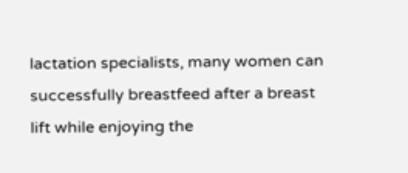lactation specialists, many women can successfully breastfeed after a breast lift while enjoying the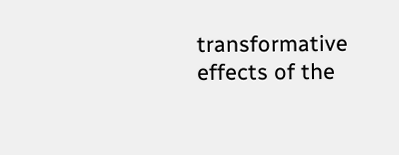transformative effects of the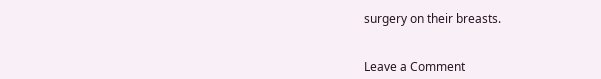surgery on their breasts.


Leave a Comment